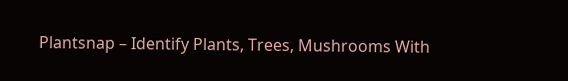Plantsnap – Identify Plants, Trees, Mushrooms With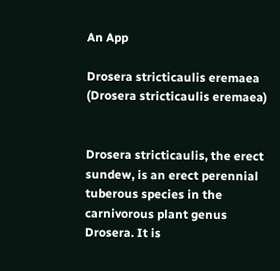An App

Drosera stricticaulis eremaea (Drosera stricticaulis eremaea)


Drosera stricticaulis, the erect sundew, is an erect perennial tuberous species in the carnivorous plant genus Drosera. It is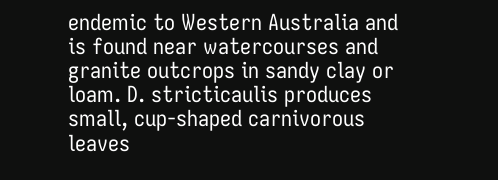endemic to Western Australia and is found near watercourses and granite outcrops in sandy clay or loam. D. stricticaulis produces small, cup-shaped carnivorous leaves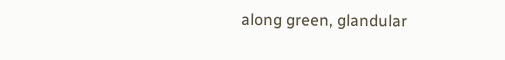along green, glandular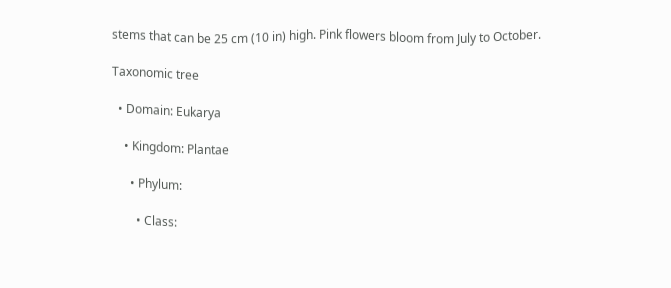stems that can be 25 cm (10 in) high. Pink flowers bloom from July to October.

Taxonomic tree

  • Domain: Eukarya

    • Kingdom: Plantae

      • Phylum:

        • Class: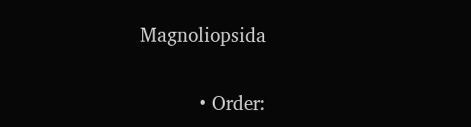Magnoliopsida

          • Order: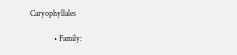Caryophyllales

            • Family: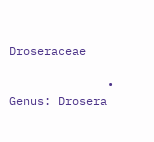Droseraceae

              • Genus: Drosera